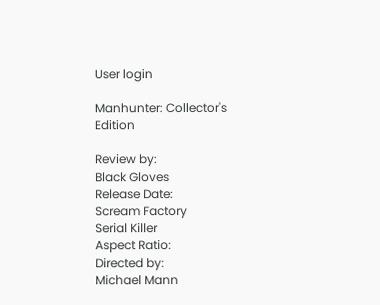User login

Manhunter: Collector's Edition

Review by:
Black Gloves
Release Date:
Scream Factory
Serial Killer
Aspect Ratio:
Directed by:
Michael Mann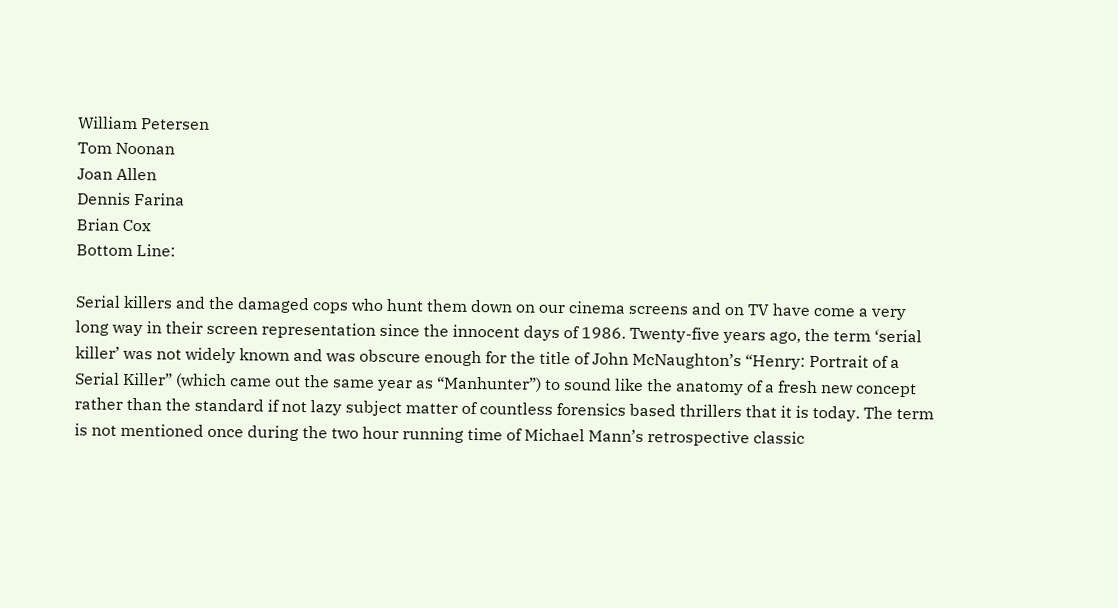William Petersen
Tom Noonan
Joan Allen
Dennis Farina
Brian Cox
Bottom Line:

Serial killers and the damaged cops who hunt them down on our cinema screens and on TV have come a very long way in their screen representation since the innocent days of 1986. Twenty-five years ago, the term ‘serial killer’ was not widely known and was obscure enough for the title of John McNaughton’s “Henry: Portrait of a Serial Killer” (which came out the same year as “Manhunter”) to sound like the anatomy of a fresh new concept rather than the standard if not lazy subject matter of countless forensics based thrillers that it is today. The term is not mentioned once during the two hour running time of Michael Mann’s retrospective classic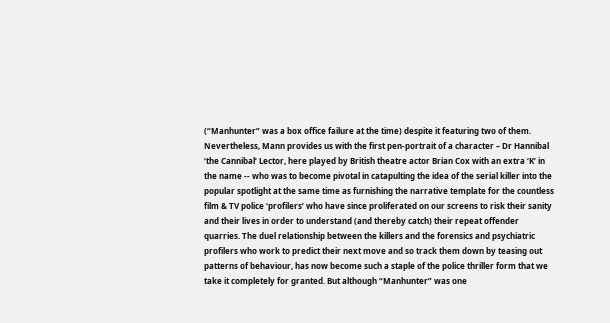(“Manhunter” was a box office failure at the time) despite it featuring two of them. Nevertheless, Mann provides us with the first pen-portrait of a character – Dr Hannibal ‘the Cannibal’ Lector, here played by British theatre actor Brian Cox with an extra ‘K’ in the name -- who was to become pivotal in catapulting the idea of the serial killer into the popular spotlight at the same time as furnishing the narrative template for the countless film & TV police ‘profilers’ who have since proliferated on our screens to risk their sanity and their lives in order to understand (and thereby catch) their repeat offender quarries. The duel relationship between the killers and the forensics and psychiatric profilers who work to predict their next move and so track them down by teasing out patterns of behaviour, has now become such a staple of the police thriller form that we take it completely for granted. But although “Manhunter” was one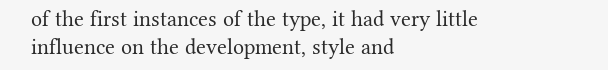of the first instances of the type, it had very little influence on the development, style and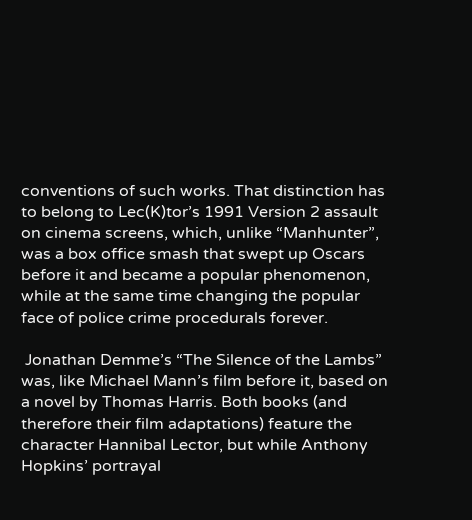conventions of such works. That distinction has to belong to Lec(K)tor’s 1991 Version 2 assault on cinema screens, which, unlike “Manhunter”, was a box office smash that swept up Oscars before it and became a popular phenomenon, while at the same time changing the popular face of police crime procedurals forever.

 Jonathan Demme’s “The Silence of the Lambs” was, like Michael Mann’s film before it, based on a novel by Thomas Harris. Both books (and therefore their film adaptations) feature the character Hannibal Lector, but while Anthony Hopkins’ portrayal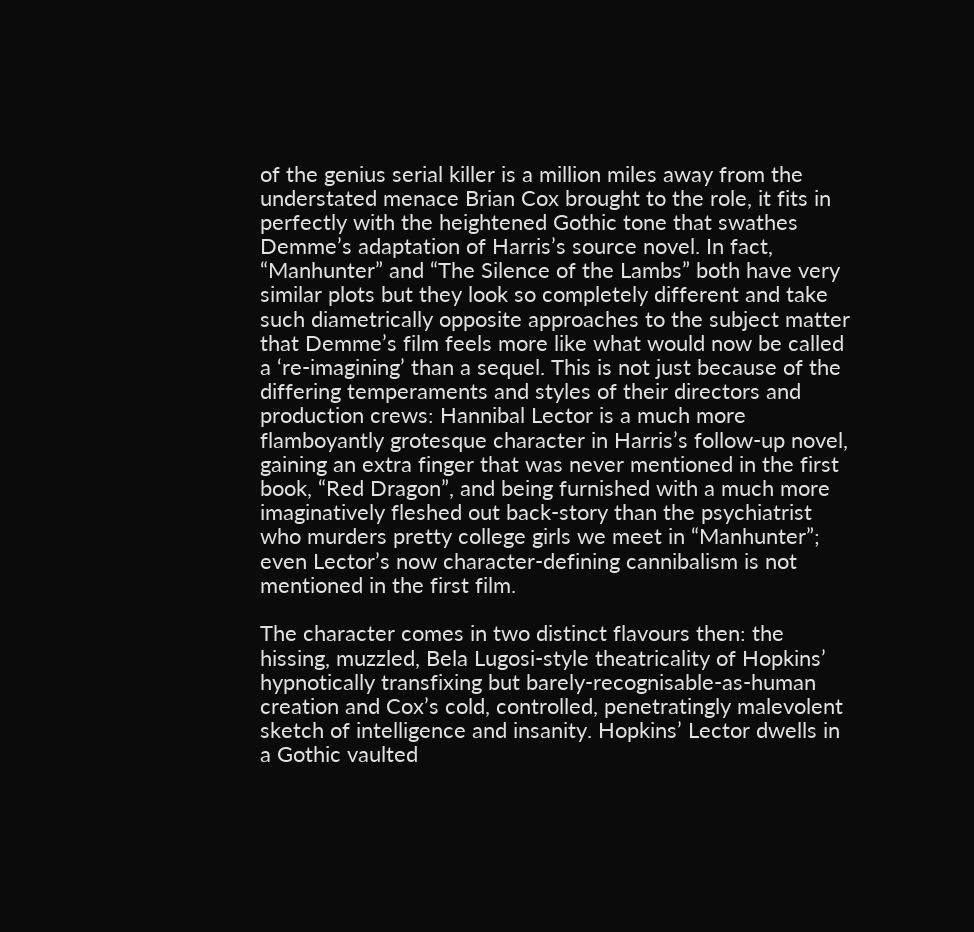of the genius serial killer is a million miles away from the understated menace Brian Cox brought to the role, it fits in perfectly with the heightened Gothic tone that swathes Demme’s adaptation of Harris’s source novel. In fact, “Manhunter” and “The Silence of the Lambs” both have very similar plots but they look so completely different and take such diametrically opposite approaches to the subject matter that Demme’s film feels more like what would now be called a ‘re-imagining’ than a sequel. This is not just because of the differing temperaments and styles of their directors and production crews: Hannibal Lector is a much more flamboyantly grotesque character in Harris’s follow-up novel, gaining an extra finger that was never mentioned in the first book, “Red Dragon”, and being furnished with a much more imaginatively fleshed out back-story than the psychiatrist who murders pretty college girls we meet in “Manhunter”; even Lector’s now character-defining cannibalism is not mentioned in the first film.

The character comes in two distinct flavours then: the hissing, muzzled, Bela Lugosi-style theatricality of Hopkins’ hypnotically transfixing but barely-recognisable-as-human creation and Cox’s cold, controlled, penetratingly malevolent sketch of intelligence and insanity. Hopkins’ Lector dwells in a Gothic vaulted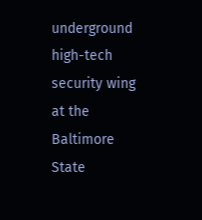underground high-tech security wing at the Baltimore State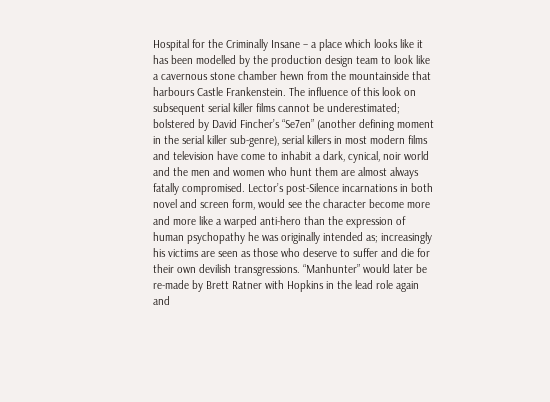Hospital for the Criminally Insane – a place which looks like it has been modelled by the production design team to look like a cavernous stone chamber hewn from the mountainside that harbours Castle Frankenstein. The influence of this look on subsequent serial killer films cannot be underestimated; bolstered by David Fincher’s “Se7en” (another defining moment in the serial killer sub-genre), serial killers in most modern films and television have come to inhabit a dark, cynical, noir world and the men and women who hunt them are almost always fatally compromised. Lector’s post-Silence incarnations in both novel and screen form, would see the character become more and more like a warped anti-hero than the expression of human psychopathy he was originally intended as; increasingly his victims are seen as those who deserve to suffer and die for their own devilish transgressions. “Manhunter” would later be re-made by Brett Ratner with Hopkins in the lead role again and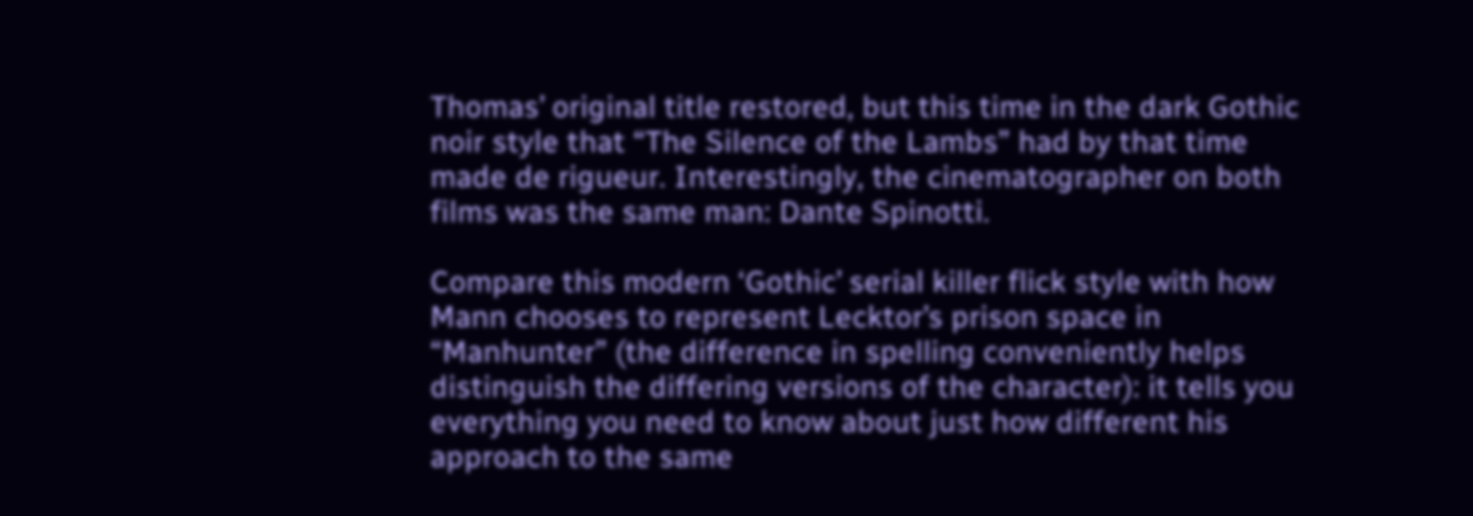Thomas’ original title restored, but this time in the dark Gothic noir style that “The Silence of the Lambs” had by that time made de rigueur. Interestingly, the cinematographer on both films was the same man: Dante Spinotti.

Compare this modern ‘Gothic’ serial killer flick style with how Mann chooses to represent Lecktor’s prison space in “Manhunter” (the difference in spelling conveniently helps distinguish the differing versions of the character): it tells you everything you need to know about just how different his approach to the same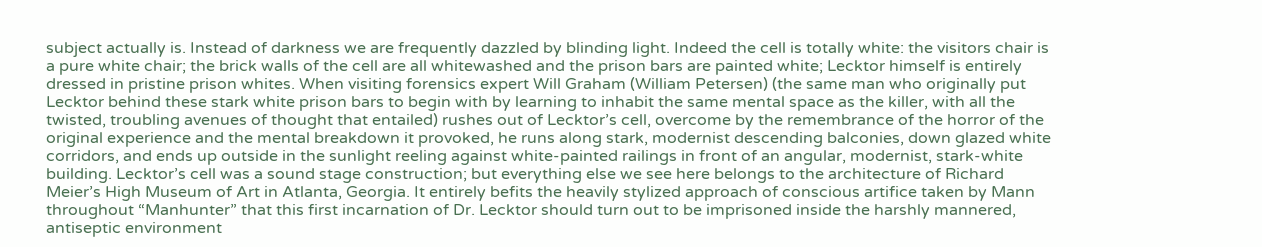subject actually is. Instead of darkness we are frequently dazzled by blinding light. Indeed the cell is totally white: the visitors chair is a pure white chair; the brick walls of the cell are all whitewashed and the prison bars are painted white; Lecktor himself is entirely dressed in pristine prison whites. When visiting forensics expert Will Graham (William Petersen) (the same man who originally put Lecktor behind these stark white prison bars to begin with by learning to inhabit the same mental space as the killer, with all the twisted, troubling avenues of thought that entailed) rushes out of Lecktor’s cell, overcome by the remembrance of the horror of the original experience and the mental breakdown it provoked, he runs along stark, modernist descending balconies, down glazed white corridors, and ends up outside in the sunlight reeling against white-painted railings in front of an angular, modernist, stark-white building. Lecktor’s cell was a sound stage construction; but everything else we see here belongs to the architecture of Richard Meier’s High Museum of Art in Atlanta, Georgia. It entirely befits the heavily stylized approach of conscious artifice taken by Mann throughout “Manhunter” that this first incarnation of Dr. Lecktor should turn out to be imprisoned inside the harshly mannered, antiseptic environment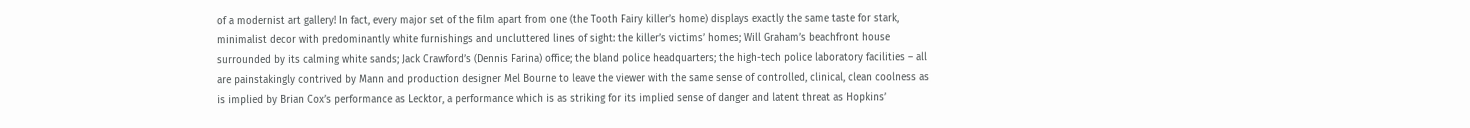of a modernist art gallery! In fact, every major set of the film apart from one (the Tooth Fairy killer’s home) displays exactly the same taste for stark, minimalist decor with predominantly white furnishings and uncluttered lines of sight: the killer’s victims’ homes; Will Graham’s beachfront house surrounded by its calming white sands; Jack Crawford’s (Dennis Farina) office; the bland police headquarters; the high-tech police laboratory facilities – all are painstakingly contrived by Mann and production designer Mel Bourne to leave the viewer with the same sense of controlled, clinical, clean coolness as is implied by Brian Cox’s performance as Lecktor, a performance which is as striking for its implied sense of danger and latent threat as Hopkins’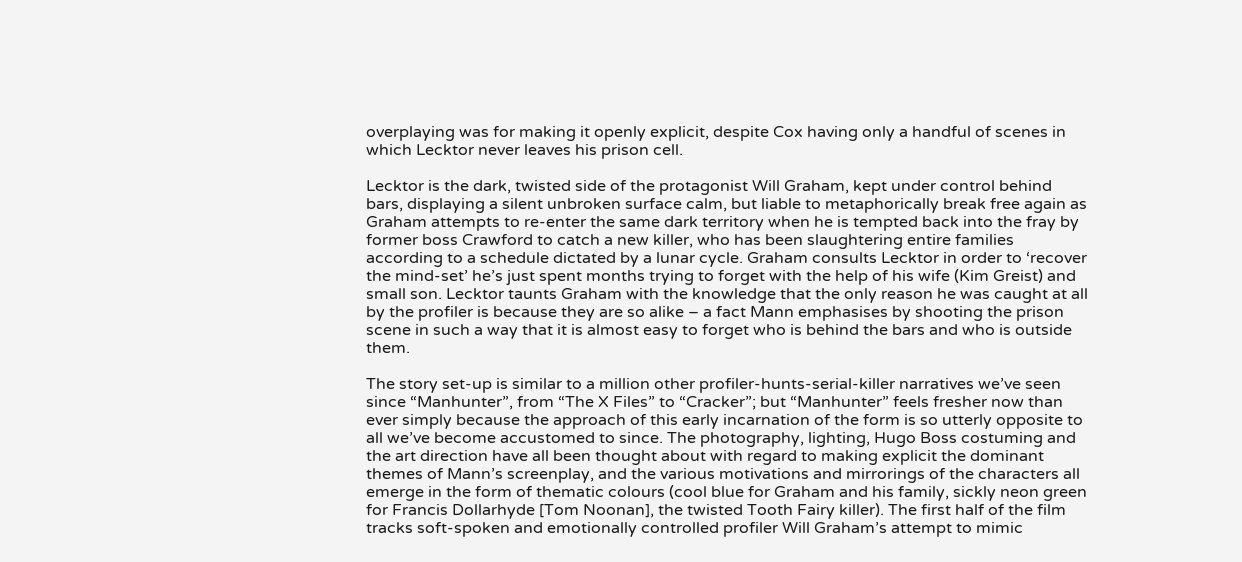overplaying was for making it openly explicit, despite Cox having only a handful of scenes in which Lecktor never leaves his prison cell.

Lecktor is the dark, twisted side of the protagonist Will Graham, kept under control behind bars, displaying a silent unbroken surface calm, but liable to metaphorically break free again as Graham attempts to re-enter the same dark territory when he is tempted back into the fray by former boss Crawford to catch a new killer, who has been slaughtering entire families according to a schedule dictated by a lunar cycle. Graham consults Lecktor in order to ‘recover the mind-set’ he’s just spent months trying to forget with the help of his wife (Kim Greist) and small son. Lecktor taunts Graham with the knowledge that the only reason he was caught at all by the profiler is because they are so alike – a fact Mann emphasises by shooting the prison scene in such a way that it is almost easy to forget who is behind the bars and who is outside them.

The story set-up is similar to a million other profiler-hunts-serial-killer narratives we’ve seen since “Manhunter”, from “The X Files” to “Cracker”; but “Manhunter” feels fresher now than ever simply because the approach of this early incarnation of the form is so utterly opposite to all we’ve become accustomed to since. The photography, lighting, Hugo Boss costuming and the art direction have all been thought about with regard to making explicit the dominant themes of Mann’s screenplay, and the various motivations and mirrorings of the characters all emerge in the form of thematic colours (cool blue for Graham and his family, sickly neon green for Francis Dollarhyde [Tom Noonan], the twisted Tooth Fairy killer). The first half of the film tracks soft-spoken and emotionally controlled profiler Will Graham’s attempt to mimic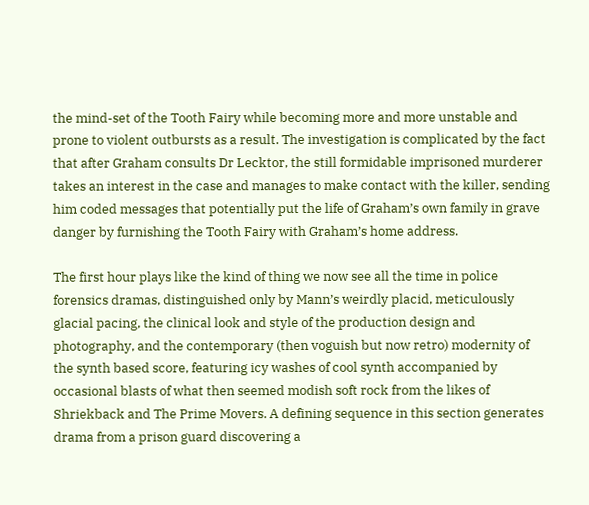the mind-set of the Tooth Fairy while becoming more and more unstable and prone to violent outbursts as a result. The investigation is complicated by the fact that after Graham consults Dr Lecktor, the still formidable imprisoned murderer takes an interest in the case and manages to make contact with the killer, sending him coded messages that potentially put the life of Graham’s own family in grave danger by furnishing the Tooth Fairy with Graham’s home address.

The first hour plays like the kind of thing we now see all the time in police forensics dramas, distinguished only by Mann’s weirdly placid, meticulously glacial pacing, the clinical look and style of the production design and photography, and the contemporary (then voguish but now retro) modernity of the synth based score, featuring icy washes of cool synth accompanied by occasional blasts of what then seemed modish soft rock from the likes of Shriekback and The Prime Movers. A defining sequence in this section generates drama from a prison guard discovering a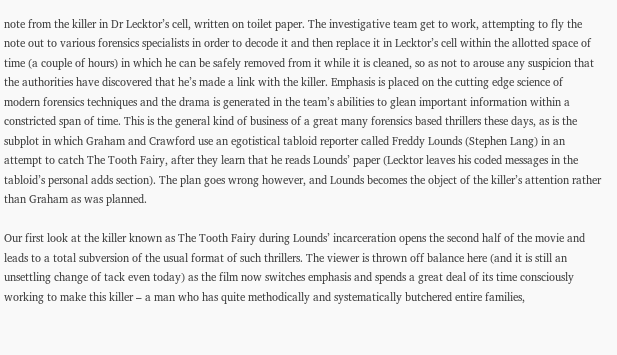note from the killer in Dr Lecktor’s cell, written on toilet paper. The investigative team get to work, attempting to fly the note out to various forensics specialists in order to decode it and then replace it in Lecktor’s cell within the allotted space of time (a couple of hours) in which he can be safely removed from it while it is cleaned, so as not to arouse any suspicion that the authorities have discovered that he’s made a link with the killer. Emphasis is placed on the cutting edge science of modern forensics techniques and the drama is generated in the team’s abilities to glean important information within a constricted span of time. This is the general kind of business of a great many forensics based thrillers these days, as is the subplot in which Graham and Crawford use an egotistical tabloid reporter called Freddy Lounds (Stephen Lang) in an attempt to catch The Tooth Fairy, after they learn that he reads Lounds’ paper (Lecktor leaves his coded messages in the tabloid’s personal adds section). The plan goes wrong however, and Lounds becomes the object of the killer’s attention rather than Graham as was planned.

Our first look at the killer known as The Tooth Fairy during Lounds’ incarceration opens the second half of the movie and leads to a total subversion of the usual format of such thrillers. The viewer is thrown off balance here (and it is still an unsettling change of tack even today) as the film now switches emphasis and spends a great deal of its time consciously working to make this killer – a man who has quite methodically and systematically butchered entire families,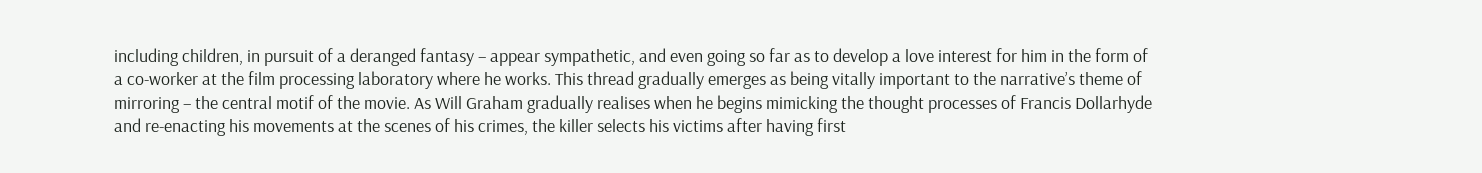including children, in pursuit of a deranged fantasy – appear sympathetic, and even going so far as to develop a love interest for him in the form of a co-worker at the film processing laboratory where he works. This thread gradually emerges as being vitally important to the narrative’s theme of mirroring – the central motif of the movie. As Will Graham gradually realises when he begins mimicking the thought processes of Francis Dollarhyde and re-enacting his movements at the scenes of his crimes, the killer selects his victims after having first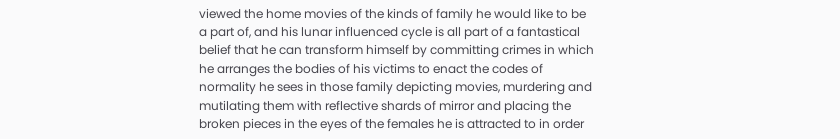viewed the home movies of the kinds of family he would like to be a part of, and his lunar influenced cycle is all part of a fantastical belief that he can transform himself by committing crimes in which he arranges the bodies of his victims to enact the codes of normality he sees in those family depicting movies, murdering and mutilating them with reflective shards of mirror and placing the broken pieces in the eyes of the females he is attracted to in order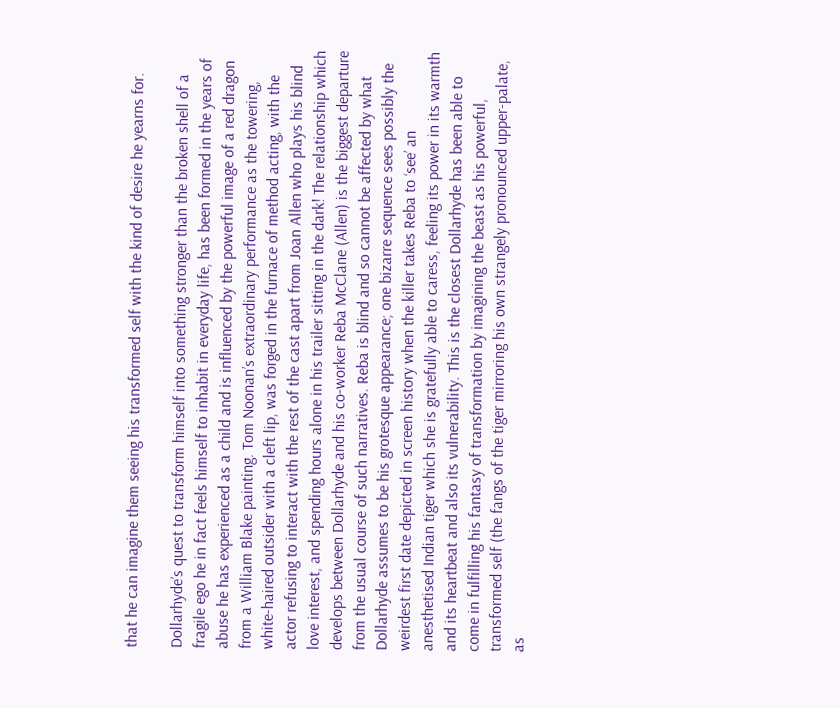that he can imagine them seeing his transformed self with the kind of desire he yearns for.

Dollarhyde’s quest to transform himself into something stronger than the broken shell of a fragile ego he in fact feels himself to inhabit in everyday life, has been formed in the years of abuse he has experienced as a child and is influenced by the powerful image of a red dragon from a William Blake painting. Tom Noonan’s extraordinary performance as the towering, white-haired outsider with a cleft lip, was forged in the furnace of method acting, with the actor refusing to interact with the rest of the cast apart from Joan Allen who plays his blind love interest, and spending hours alone in his trailer sitting in the dark! The relationship which develops between Dollarhyde and his co-worker Reba McClane (Allen) is the biggest departure from the usual course of such narratives. Reba is blind and so cannot be affected by what Dollarhyde assumes to be his grotesque appearance; one bizarre sequence sees possibly the weirdest first date depicted in screen history when the killer takes Reba to ‘see’ an anesthetised Indian tiger which she is gratefully able to caress, feeling its power in its warmth and its heartbeat and also its vulnerability. This is the closest Dollarhyde has been able to come in fulfilling his fantasy of transformation by imagining the beast as his powerful, transformed self (the fangs of the tiger mirroring his own strangely pronounced upper-palate, as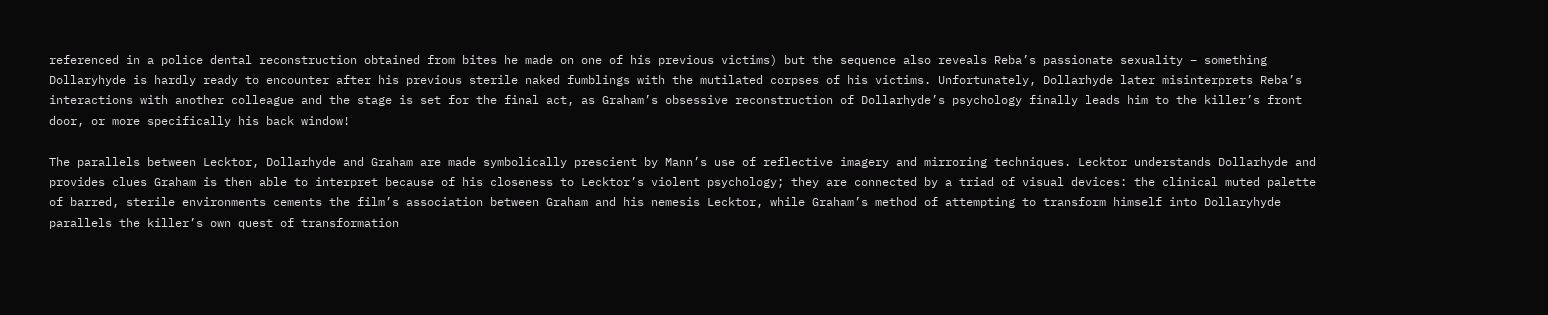referenced in a police dental reconstruction obtained from bites he made on one of his previous victims) but the sequence also reveals Reba’s passionate sexuality – something Dollaryhyde is hardly ready to encounter after his previous sterile naked fumblings with the mutilated corpses of his victims. Unfortunately, Dollarhyde later misinterprets Reba’s interactions with another colleague and the stage is set for the final act, as Graham’s obsessive reconstruction of Dollarhyde’s psychology finally leads him to the killer’s front door, or more specifically his back window!

The parallels between Lecktor, Dollarhyde and Graham are made symbolically prescient by Mann’s use of reflective imagery and mirroring techniques. Lecktor understands Dollarhyde and provides clues Graham is then able to interpret because of his closeness to Lecktor’s violent psychology; they are connected by a triad of visual devices: the clinical muted palette of barred, sterile environments cements the film’s association between Graham and his nemesis Lecktor, while Graham’s method of attempting to transform himself into Dollaryhyde parallels the killer’s own quest of transformation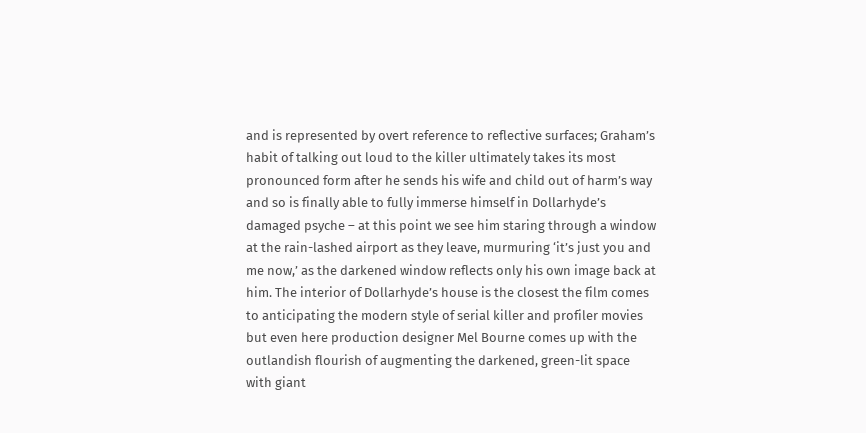and is represented by overt reference to reflective surfaces; Graham’s habit of talking out loud to the killer ultimately takes its most pronounced form after he sends his wife and child out of harm’s way and so is finally able to fully immerse himself in Dollarhyde’s damaged psyche – at this point we see him staring through a window at the rain-lashed airport as they leave, murmuring ‘it’s just you and me now,’ as the darkened window reflects only his own image back at him. The interior of Dollarhyde’s house is the closest the film comes to anticipating the modern style of serial killer and profiler movies but even here production designer Mel Bourne comes up with the outlandish flourish of augmenting the darkened, green-lit space with giant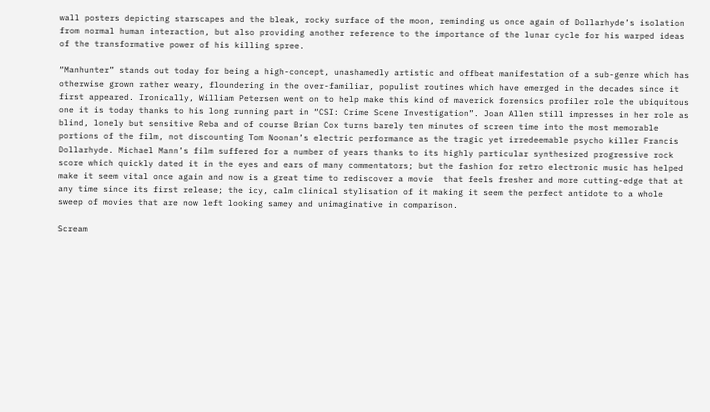wall posters depicting starscapes and the bleak, rocky surface of the moon, reminding us once again of Dollarhyde’s isolation from normal human interaction, but also providing another reference to the importance of the lunar cycle for his warped ideas of the transformative power of his killing spree.

“Manhunter” stands out today for being a high-concept, unashamedly artistic and offbeat manifestation of a sub-genre which has otherwise grown rather weary, floundering in the over-familiar, populist routines which have emerged in the decades since it first appeared. Ironically, William Petersen went on to help make this kind of maverick forensics profiler role the ubiquitous one it is today thanks to his long running part in “CSI: Crime Scene Investigation”. Joan Allen still impresses in her role as blind, lonely but sensitive Reba and of course Brian Cox turns barely ten minutes of screen time into the most memorable portions of the film, not discounting Tom Noonan’s electric performance as the tragic yet irredeemable psycho killer Francis Dollarhyde. Michael Mann’s film suffered for a number of years thanks to its highly particular synthesized progressive rock score which quickly dated it in the eyes and ears of many commentators; but the fashion for retro electronic music has helped make it seem vital once again and now is a great time to rediscover a movie  that feels fresher and more cutting-edge that at any time since its first release; the icy, calm clinical stylisation of it making it seem the perfect antidote to a whole sweep of movies that are now left looking samey and unimaginative in comparison.

Scream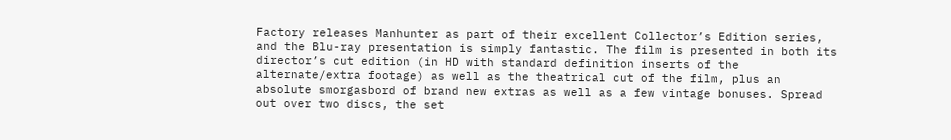Factory releases Manhunter as part of their excellent Collector’s Edition series, and the Blu-ray presentation is simply fantastic. The film is presented in both its director’s cut edition (in HD with standard definition inserts of the alternate/extra footage) as well as the theatrical cut of the film, plus an absolute smorgasbord of brand new extras as well as a few vintage bonuses. Spread out over two discs, the set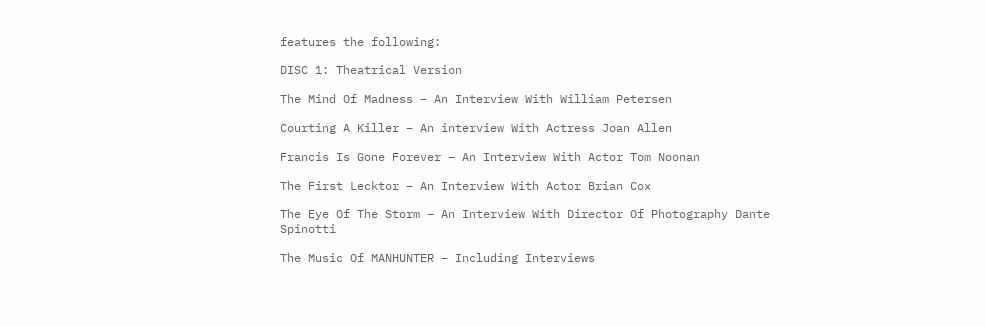features the following:

DISC 1: Theatrical Version

The Mind Of Madness – An Interview With William Petersen

Courting A Killer – An interview With Actress Joan Allen

Francis Is Gone Forever – An Interview With Actor Tom Noonan

The First Lecktor – An Interview With Actor Brian Cox

The Eye Of The Storm – An Interview With Director Of Photography Dante Spinotti

The Music Of MANHUNTER – Including Interviews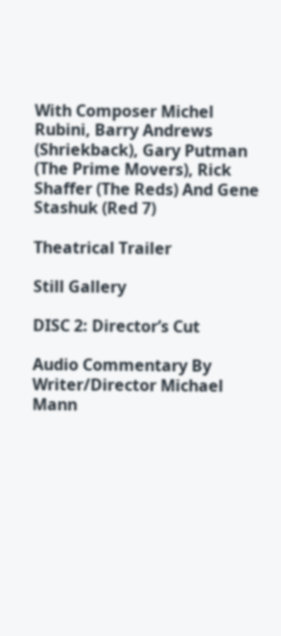With Composer Michel Rubini, Barry Andrews (Shriekback), Gary Putman (The Prime Movers), Rick Shaffer (The Reds) And Gene Stashuk (Red 7)

Theatrical Trailer

Still Gallery

DISC 2: Director’s Cut

Audio Commentary By Writer/Director Michael Mann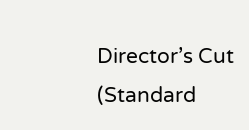Director’s Cut (Standard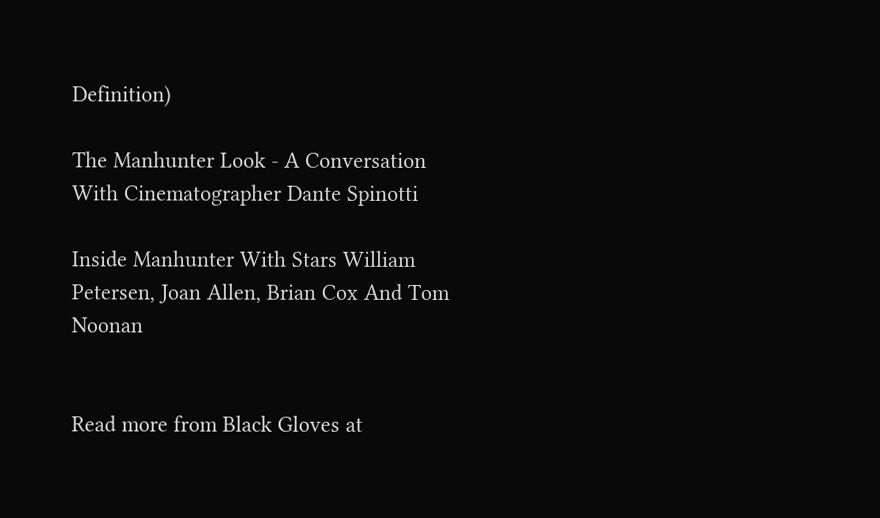Definition)

The Manhunter Look - A Conversation With Cinematographer Dante Spinotti

Inside Manhunter With Stars William Petersen, Joan Allen, Brian Cox And Tom Noonan


Read more from Black Gloves at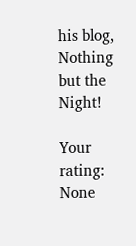his blog, Nothing but the Night!

Your rating: None